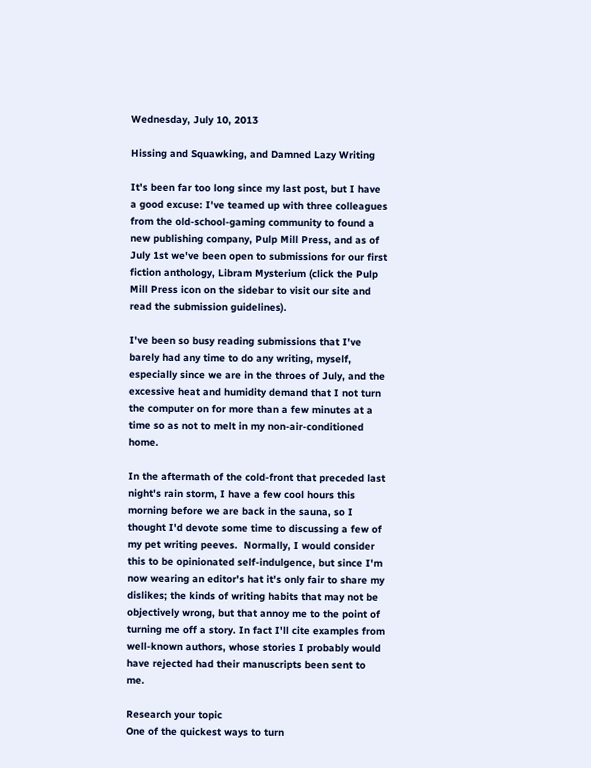Wednesday, July 10, 2013

Hissing and Squawking, and Damned Lazy Writing

It's been far too long since my last post, but I have a good excuse: I've teamed up with three colleagues from the old-school-gaming community to found a new publishing company, Pulp Mill Press, and as of July 1st we've been open to submissions for our first fiction anthology, Libram Mysterium (click the Pulp Mill Press icon on the sidebar to visit our site and read the submission guidelines).

I've been so busy reading submissions that I've barely had any time to do any writing, myself, especially since we are in the throes of July, and the excessive heat and humidity demand that I not turn the computer on for more than a few minutes at a time so as not to melt in my non-air-conditioned home.

In the aftermath of the cold-front that preceded last night's rain storm, I have a few cool hours this morning before we are back in the sauna, so I thought I'd devote some time to discussing a few of my pet writing peeves.  Normally, I would consider this to be opinionated self-indulgence, but since I'm now wearing an editor's hat it's only fair to share my dislikes; the kinds of writing habits that may not be objectively wrong, but that annoy me to the point of turning me off a story. In fact I'll cite examples from well-known authors, whose stories I probably would have rejected had their manuscripts been sent to me.

Research your topic
One of the quickest ways to turn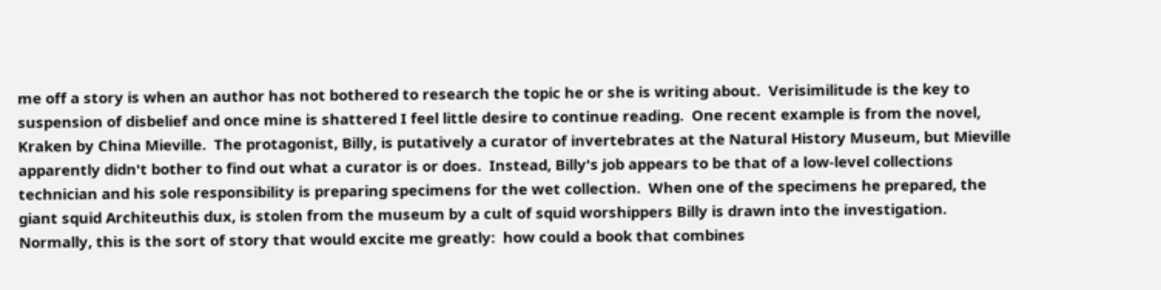me off a story is when an author has not bothered to research the topic he or she is writing about.  Verisimilitude is the key to suspension of disbelief and once mine is shattered I feel little desire to continue reading.  One recent example is from the novel, Kraken by China Mieville.  The protagonist, Billy, is putatively a curator of invertebrates at the Natural History Museum, but Mieville apparently didn't bother to find out what a curator is or does.  Instead, Billy's job appears to be that of a low-level collections technician and his sole responsibility is preparing specimens for the wet collection.  When one of the specimens he prepared, the giant squid Architeuthis dux, is stolen from the museum by a cult of squid worshippers Billy is drawn into the investigation.  Normally, this is the sort of story that would excite me greatly:  how could a book that combines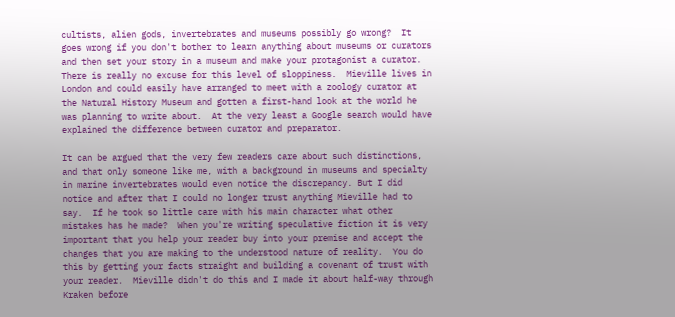cultists, alien gods, invertebrates and museums possibly go wrong?  It goes wrong if you don't bother to learn anything about museums or curators and then set your story in a museum and make your protagonist a curator.  There is really no excuse for this level of sloppiness.  Mieville lives in London and could easily have arranged to meet with a zoology curator at the Natural History Museum and gotten a first-hand look at the world he was planning to write about.  At the very least a Google search would have explained the difference between curator and preparator.

It can be argued that the very few readers care about such distinctions, and that only someone like me, with a background in museums and specialty in marine invertebrates would even notice the discrepancy. But I did notice and after that I could no longer trust anything Mieville had to say.  If he took so little care with his main character what other mistakes has he made?  When you're writing speculative fiction it is very important that you help your reader buy into your premise and accept the changes that you are making to the understood nature of reality.  You do this by getting your facts straight and building a covenant of trust with your reader.  Mieville didn't do this and I made it about half-way through Kraken before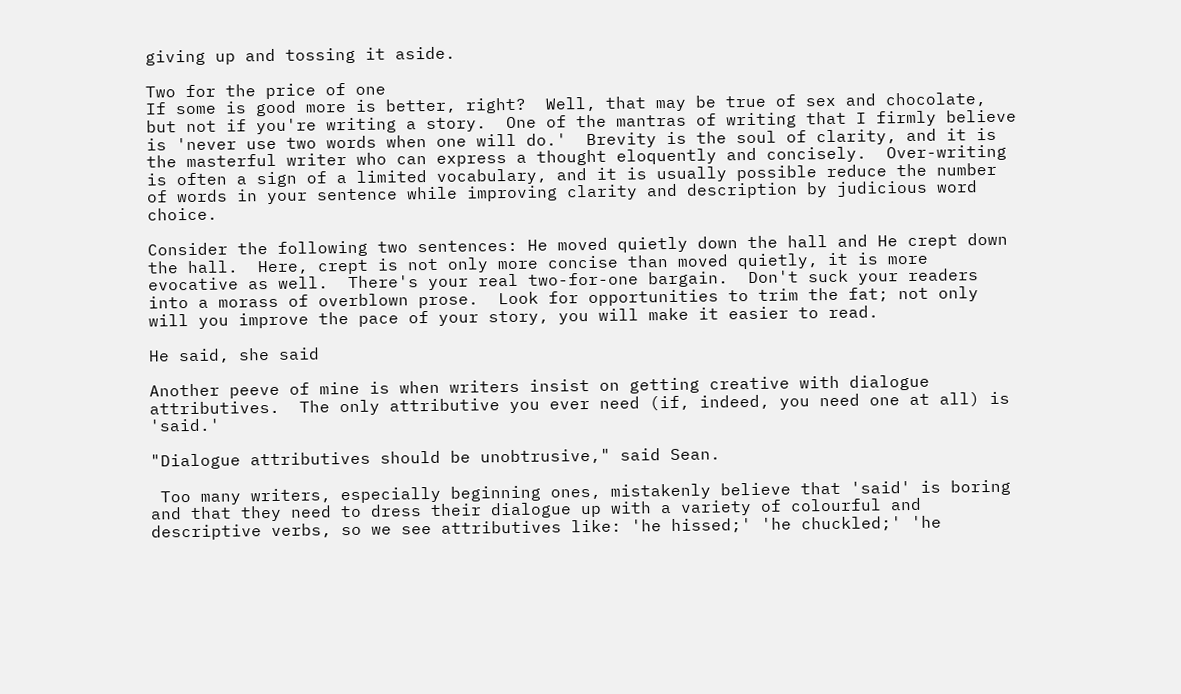giving up and tossing it aside.

Two for the price of one
If some is good more is better, right?  Well, that may be true of sex and chocolate, but not if you're writing a story.  One of the mantras of writing that I firmly believe is 'never use two words when one will do.'  Brevity is the soul of clarity, and it is the masterful writer who can express a thought eloquently and concisely.  Over-writing is often a sign of a limited vocabulary, and it is usually possible reduce the number of words in your sentence while improving clarity and description by judicious word choice.

Consider the following two sentences: He moved quietly down the hall and He crept down the hall.  Here, crept is not only more concise than moved quietly, it is more evocative as well.  There's your real two-for-one bargain.  Don't suck your readers into a morass of overblown prose.  Look for opportunities to trim the fat; not only will you improve the pace of your story, you will make it easier to read.

He said, she said

Another peeve of mine is when writers insist on getting creative with dialogue attributives.  The only attributive you ever need (if, indeed, you need one at all) is 'said.'

"Dialogue attributives should be unobtrusive," said Sean.

 Too many writers, especially beginning ones, mistakenly believe that 'said' is boring and that they need to dress their dialogue up with a variety of colourful and descriptive verbs, so we see attributives like: 'he hissed;' 'he chuckled;' 'he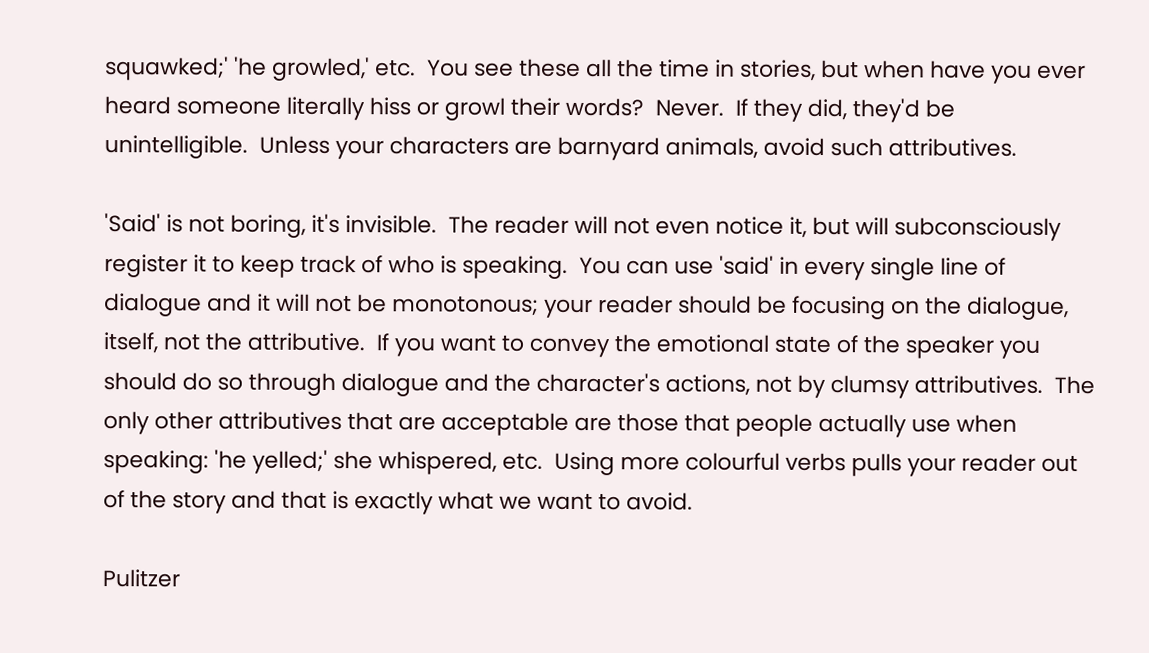squawked;' 'he growled,' etc.  You see these all the time in stories, but when have you ever heard someone literally hiss or growl their words?  Never.  If they did, they'd be unintelligible.  Unless your characters are barnyard animals, avoid such attributives.

'Said' is not boring, it's invisible.  The reader will not even notice it, but will subconsciously register it to keep track of who is speaking.  You can use 'said' in every single line of dialogue and it will not be monotonous; your reader should be focusing on the dialogue, itself, not the attributive.  If you want to convey the emotional state of the speaker you should do so through dialogue and the character's actions, not by clumsy attributives.  The only other attributives that are acceptable are those that people actually use when speaking: 'he yelled;' she whispered, etc.  Using more colourful verbs pulls your reader out of the story and that is exactly what we want to avoid.

Pulitzer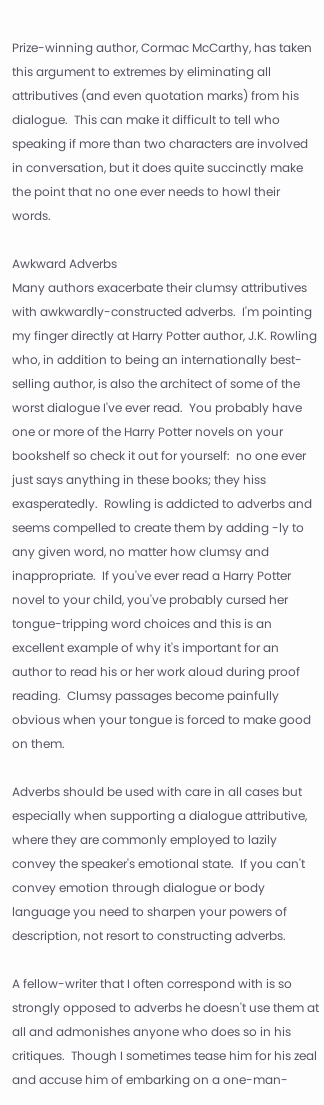Prize-winning author, Cormac McCarthy, has taken this argument to extremes by eliminating all attributives (and even quotation marks) from his dialogue.  This can make it difficult to tell who speaking if more than two characters are involved in conversation, but it does quite succinctly make the point that no one ever needs to howl their words.

Awkward Adverbs
Many authors exacerbate their clumsy attributives with awkwardly-constructed adverbs.  I'm pointing my finger directly at Harry Potter author, J.K. Rowling who, in addition to being an internationally best-selling author, is also the architect of some of the worst dialogue I've ever read.  You probably have one or more of the Harry Potter novels on your bookshelf so check it out for yourself:  no one ever just says anything in these books; they hiss exasperatedly.  Rowling is addicted to adverbs and seems compelled to create them by adding -ly to any given word, no matter how clumsy and inappropriate.  If you've ever read a Harry Potter novel to your child, you've probably cursed her tongue-tripping word choices and this is an excellent example of why it's important for an author to read his or her work aloud during proof reading.  Clumsy passages become painfully obvious when your tongue is forced to make good on them.

Adverbs should be used with care in all cases but especially when supporting a dialogue attributive, where they are commonly employed to lazily convey the speaker's emotional state.  If you can't convey emotion through dialogue or body language you need to sharpen your powers of description, not resort to constructing adverbs.

A fellow-writer that I often correspond with is so strongly opposed to adverbs he doesn't use them at all and admonishes anyone who does so in his critiques.  Though I sometimes tease him for his zeal and accuse him of embarking on a one-man-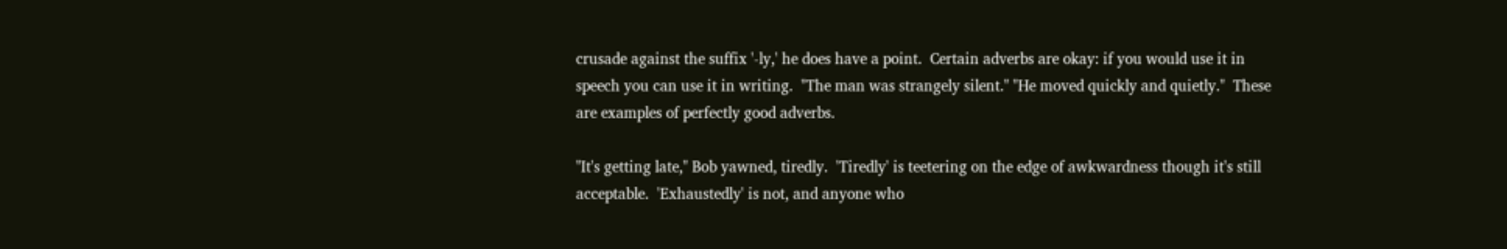crusade against the suffix '-ly,' he does have a point.  Certain adverbs are okay: if you would use it in speech you can use it in writing.  "The man was strangely silent." "He moved quickly and quietly."  These are examples of perfectly good adverbs.

"It's getting late," Bob yawned, tiredly.  'Tiredly' is teetering on the edge of awkwardness though it's still acceptable.  'Exhaustedly' is not, and anyone who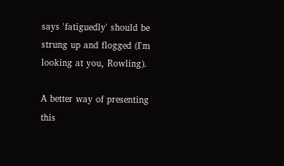says 'fatiguedly' should be strung up and flogged (I'm looking at you, Rowling).

A better way of presenting this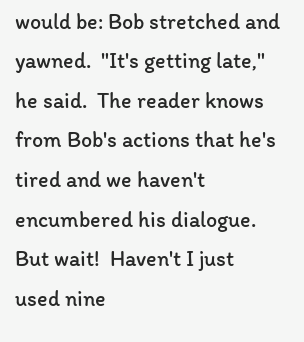would be: Bob stretched and yawned.  "It's getting late," he said.  The reader knows from Bob's actions that he's tired and we haven't encumbered his dialogue.  But wait!  Haven't I just used nine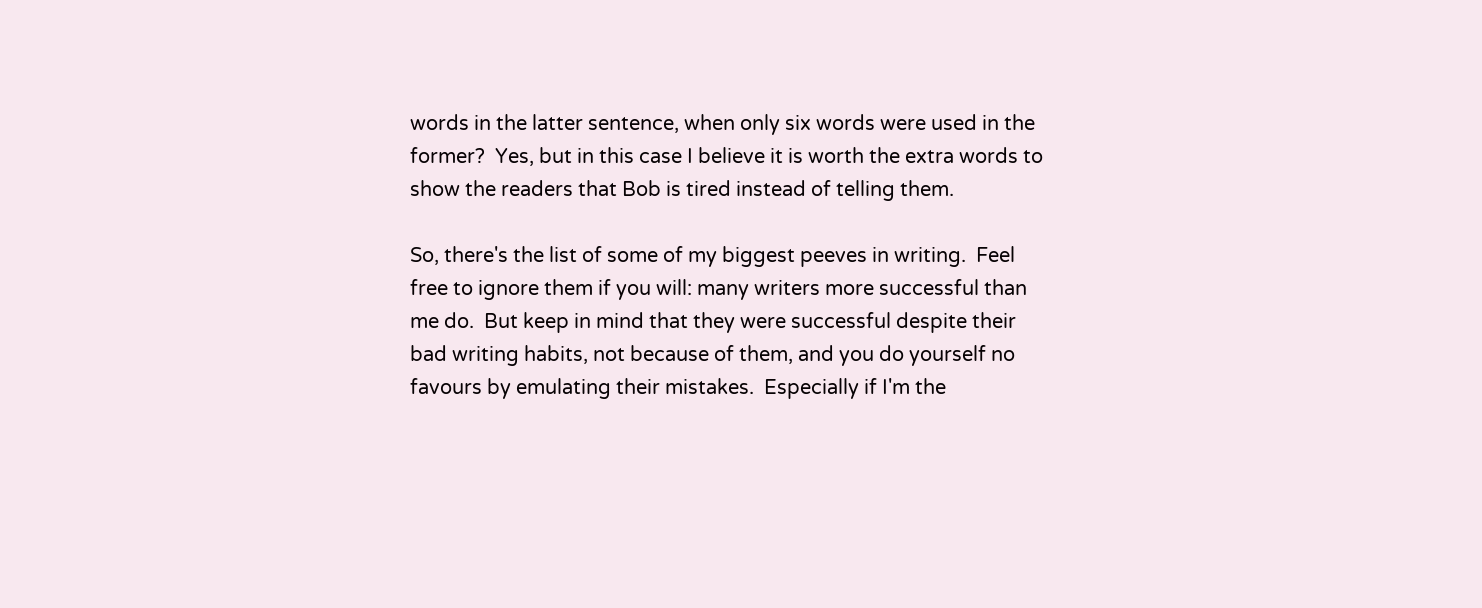words in the latter sentence, when only six words were used in the former?  Yes, but in this case I believe it is worth the extra words to show the readers that Bob is tired instead of telling them.

So, there's the list of some of my biggest peeves in writing.  Feel free to ignore them if you will: many writers more successful than me do.  But keep in mind that they were successful despite their bad writing habits, not because of them, and you do yourself no favours by emulating their mistakes.  Especially if I'm the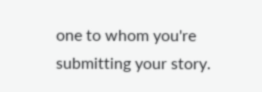one to whom you're submitting your story.